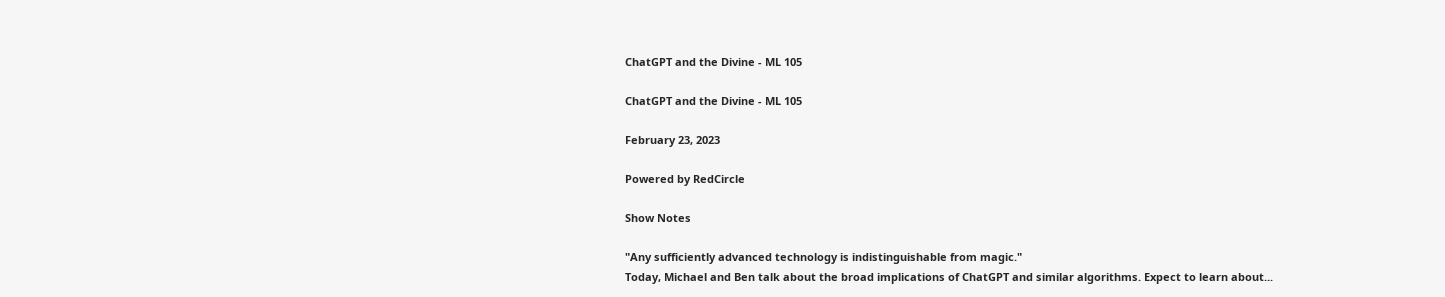ChatGPT and the Divine - ML 105

ChatGPT and the Divine - ML 105

February 23, 2023

Powered by RedCircle

Show Notes

"Any sufficiently advanced technology is indistinguishable from magic."
Today, Michael and Ben talk about the broad implications of ChatGPT and similar algorithms. Expect to learn about...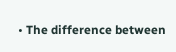• The difference between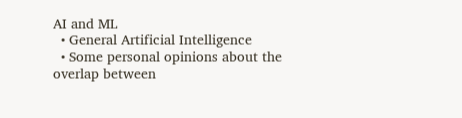AI and ML
  • General Artificial Intelligence
  • Some personal opinions about the overlap between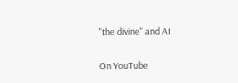"the divine" and AI

On YouTube